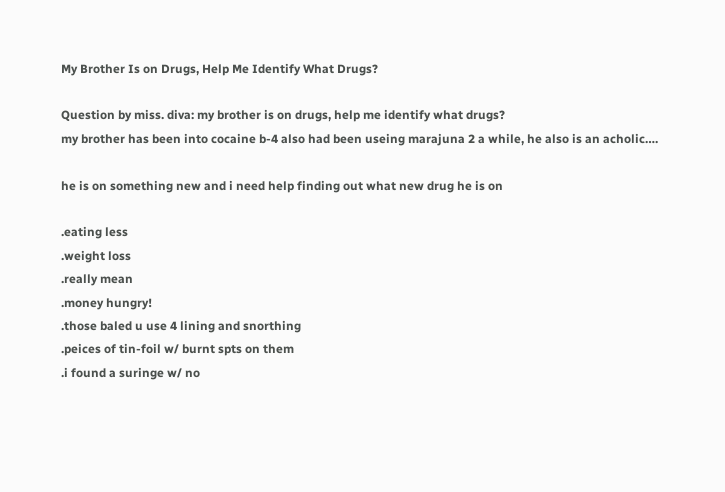My Brother Is on Drugs, Help Me Identify What Drugs?

Question by miss. diva: my brother is on drugs, help me identify what drugs?
my brother has been into cocaine b-4 also had been useing marajuna 2 a while, he also is an acholic….

he is on something new and i need help finding out what new drug he is on

.eating less
.weight loss
.really mean
.money hungry!
.those baled u use 4 lining and snorthing
.peices of tin-foil w/ burnt spts on them
.i found a suringe w/ no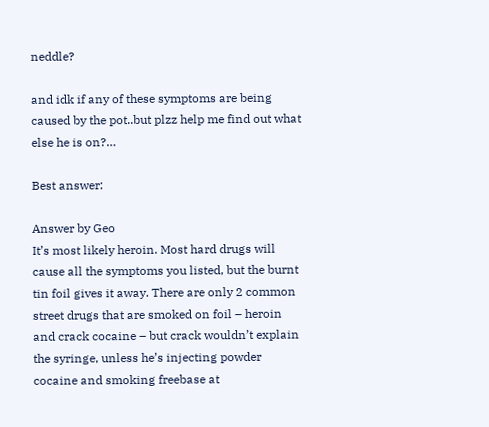neddle?

and idk if any of these symptoms are being caused by the pot..but plzz help me find out what else he is on?…

Best answer:

Answer by Geo
It’s most likely heroin. Most hard drugs will cause all the symptoms you listed, but the burnt tin foil gives it away. There are only 2 common street drugs that are smoked on foil – heroin and crack cocaine – but crack wouldn’t explain the syringe, unless he’s injecting powder cocaine and smoking freebase at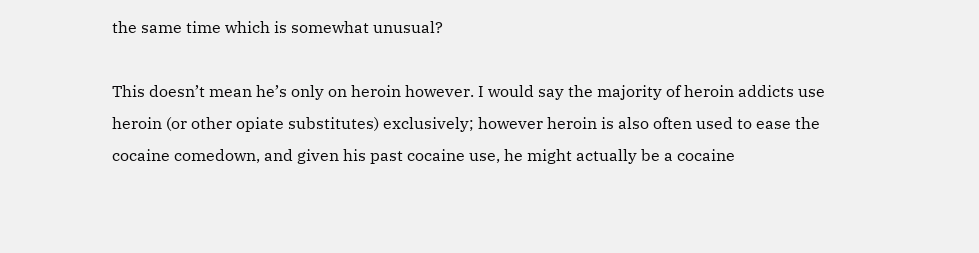the same time which is somewhat unusual?

This doesn’t mean he’s only on heroin however. I would say the majority of heroin addicts use heroin (or other opiate substitutes) exclusively; however heroin is also often used to ease the cocaine comedown, and given his past cocaine use, he might actually be a cocaine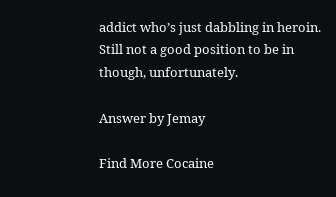addict who’s just dabbling in heroin. Still not a good position to be in though, unfortunately.

Answer by Jemay

Find More Cocaine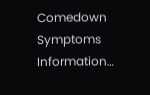Comedown Symptoms Information…